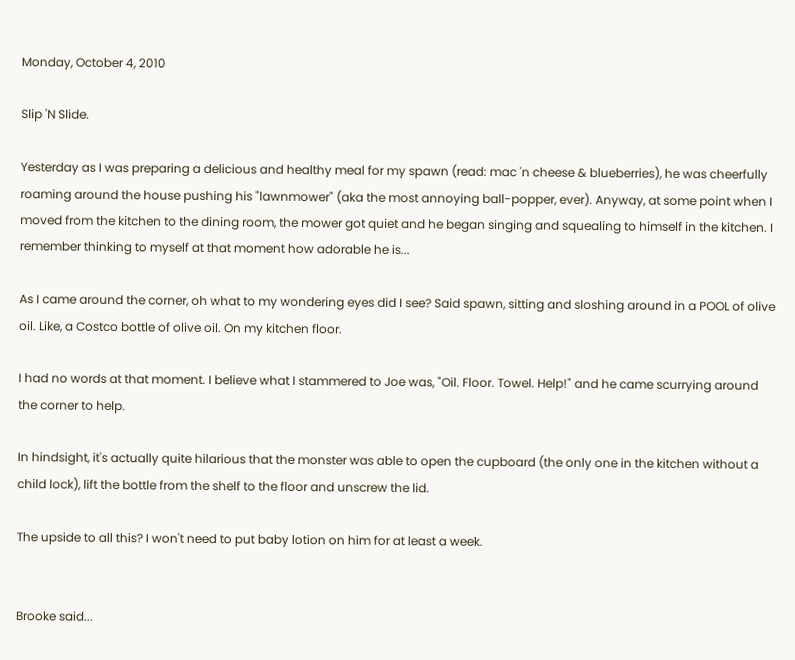Monday, October 4, 2010

Slip 'N Slide.

Yesterday as I was preparing a delicious and healthy meal for my spawn (read: mac 'n cheese & blueberries), he was cheerfully roaming around the house pushing his "lawnmower" (aka the most annoying ball-popper, ever). Anyway, at some point when I moved from the kitchen to the dining room, the mower got quiet and he began singing and squealing to himself in the kitchen. I remember thinking to myself at that moment how adorable he is...

As I came around the corner, oh what to my wondering eyes did I see? Said spawn, sitting and sloshing around in a POOL of olive oil. Like, a Costco bottle of olive oil. On my kitchen floor.

I had no words at that moment. I believe what I stammered to Joe was, "Oil. Floor. Towel. Help!" and he came scurrying around the corner to help.

In hindsight, it's actually quite hilarious that the monster was able to open the cupboard (the only one in the kitchen without a child lock), lift the bottle from the shelf to the floor and unscrew the lid.

The upside to all this? I won't need to put baby lotion on him for at least a week.


Brooke said...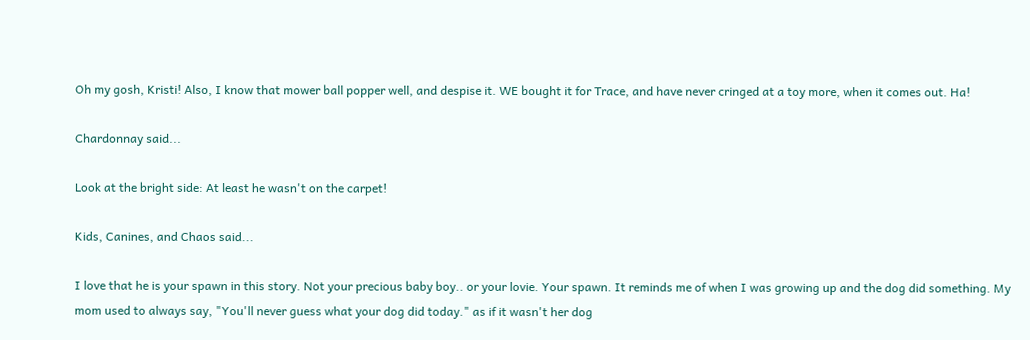Oh my gosh, Kristi! Also, I know that mower ball popper well, and despise it. WE bought it for Trace, and have never cringed at a toy more, when it comes out. Ha!

Chardonnay said...

Look at the bright side: At least he wasn't on the carpet!

Kids, Canines, and Chaos said...

I love that he is your spawn in this story. Not your precious baby boy.. or your lovie. Your spawn. It reminds me of when I was growing up and the dog did something. My mom used to always say, "You'll never guess what your dog did today." as if it wasn't her dog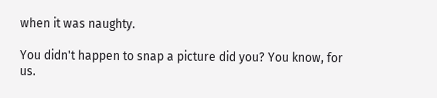when it was naughty.

You didn't happen to snap a picture did you? You know, for us.